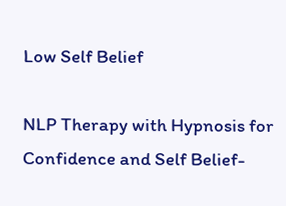Low Self Belief

NLP Therapy with Hypnosis for Confidence and Self Belief-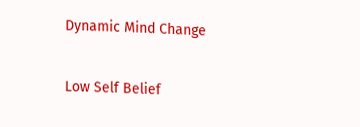Dynamic Mind Change

Low Self Belief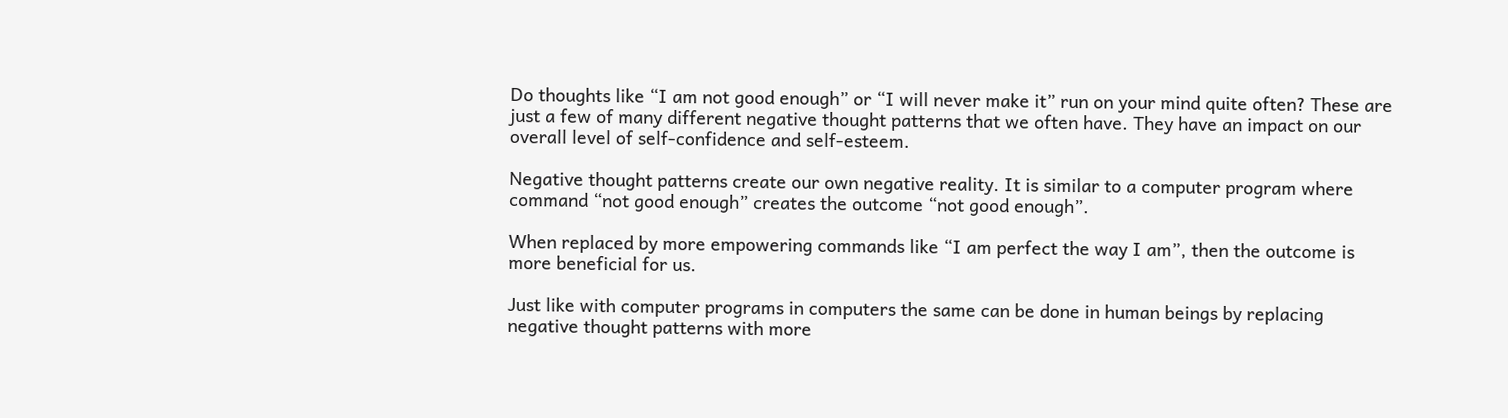Do thoughts like “I am not good enough” or “I will never make it” run on your mind quite often? These are just a few of many different negative thought patterns that we often have. They have an impact on our overall level of self-confidence and self-esteem.

Negative thought patterns create our own negative reality. It is similar to a computer program where command “not good enough” creates the outcome “not good enough”.

When replaced by more empowering commands like “I am perfect the way I am”, then the outcome is more beneficial for us.

Just like with computer programs in computers the same can be done in human beings by replacing negative thought patterns with more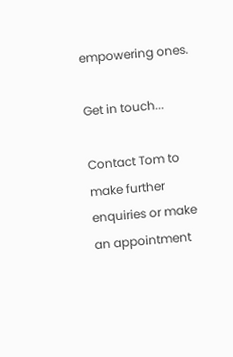empowering ones.

Get in touch...

Contact Tom to make further enquiries or make an appointment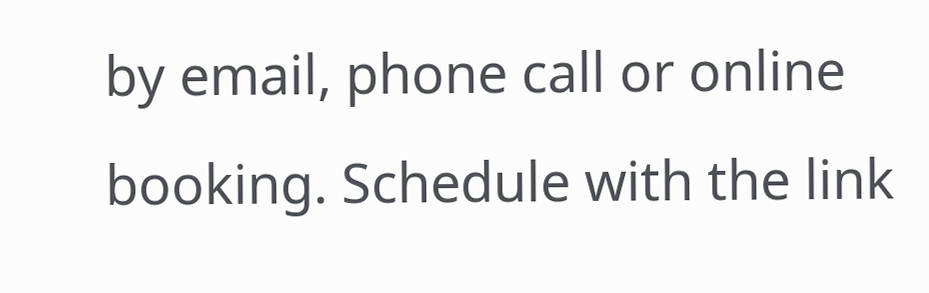by email, phone call or online booking. Schedule with the link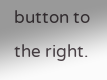button to the right.